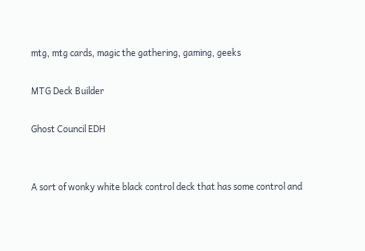mtg, mtg cards, magic the gathering, gaming, geeks

MTG Deck Builder

Ghost Council EDH


A sort of wonky white black control deck that has some control and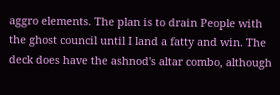aggro elements. The plan is to drain People with the ghost council until I land a fatty and win. The deck does have the ashnod's altar combo, although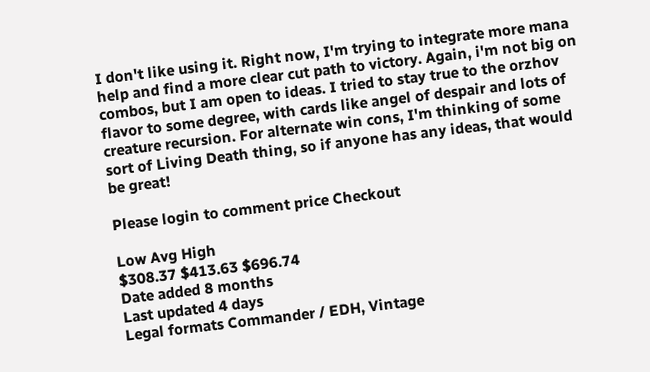I don't like using it. Right now, I'm trying to integrate more mana help and find a more clear cut path to victory. Again, i'm not big on combos, but I am open to ideas. I tried to stay true to the orzhov flavor to some degree, with cards like angel of despair and lots of creature recursion. For alternate win cons, I'm thinking of some sort of Living Death thing, so if anyone has any ideas, that would be great!

Please login to comment price Checkout

Low Avg High
$308.37 $413.63 $696.74
Date added 8 months
Last updated 4 days
Legal formats Commander / EDH, Vintage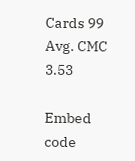Cards 99
Avg. CMC 3.53

Embed code